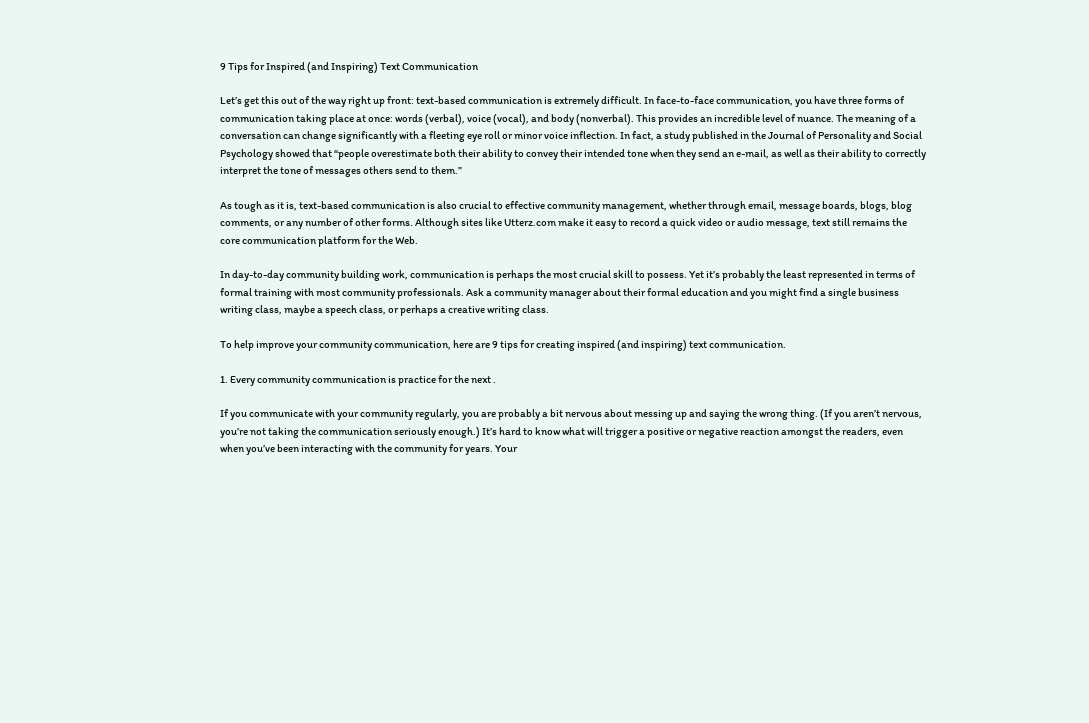9 Tips for Inspired (and Inspiring) Text Communication

Let’s get this out of the way right up front: text-based communication is extremely difficult. In face-to-face communication, you have three forms of communication taking place at once: words (verbal), voice (vocal), and body (nonverbal). This provides an incredible level of nuance. The meaning of a conversation can change significantly with a fleeting eye roll or minor voice inflection. In fact, a study published in the Journal of Personality and Social Psychology showed that “people overestimate both their ability to convey their intended tone when they send an e-mail, as well as their ability to correctly interpret the tone of messages others send to them.”

As tough as it is, text-based communication is also crucial to effective community management, whether through email, message boards, blogs, blog comments, or any number of other forms. Although sites like Utterz.com make it easy to record a quick video or audio message, text still remains the core communication platform for the Web.

In day-to-day community building work, communication is perhaps the most crucial skill to possess. Yet it’s probably the least represented in terms of formal training with most community professionals. Ask a community manager about their formal education and you might find a single business writing class, maybe a speech class, or perhaps a creative writing class.

To help improve your community communication, here are 9 tips for creating inspired (and inspiring) text communication.

1. Every community communication is practice for the next .

If you communicate with your community regularly, you are probably a bit nervous about messing up and saying the wrong thing. (If you aren’t nervous, you’re not taking the communication seriously enough.) It’s hard to know what will trigger a positive or negative reaction amongst the readers, even when you’ve been interacting with the community for years. Your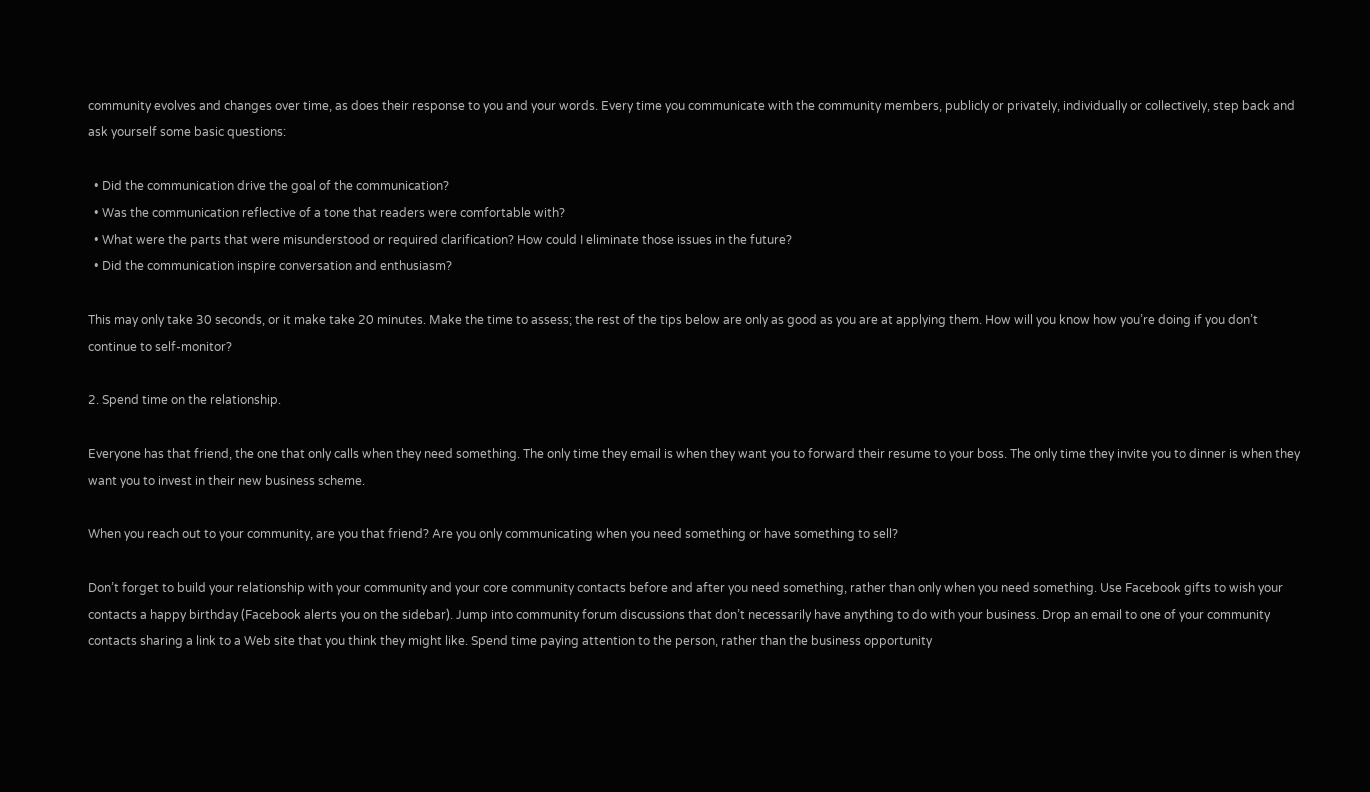community evolves and changes over time, as does their response to you and your words. Every time you communicate with the community members, publicly or privately, individually or collectively, step back and ask yourself some basic questions:

  • Did the communication drive the goal of the communication?
  • Was the communication reflective of a tone that readers were comfortable with?
  • What were the parts that were misunderstood or required clarification? How could I eliminate those issues in the future?
  • Did the communication inspire conversation and enthusiasm?

This may only take 30 seconds, or it make take 20 minutes. Make the time to assess; the rest of the tips below are only as good as you are at applying them. How will you know how you’re doing if you don’t continue to self-monitor?

2. Spend time on the relationship.

Everyone has that friend, the one that only calls when they need something. The only time they email is when they want you to forward their resume to your boss. The only time they invite you to dinner is when they want you to invest in their new business scheme.

When you reach out to your community, are you that friend? Are you only communicating when you need something or have something to sell?

Don’t forget to build your relationship with your community and your core community contacts before and after you need something, rather than only when you need something. Use Facebook gifts to wish your contacts a happy birthday (Facebook alerts you on the sidebar). Jump into community forum discussions that don’t necessarily have anything to do with your business. Drop an email to one of your community contacts sharing a link to a Web site that you think they might like. Spend time paying attention to the person, rather than the business opportunity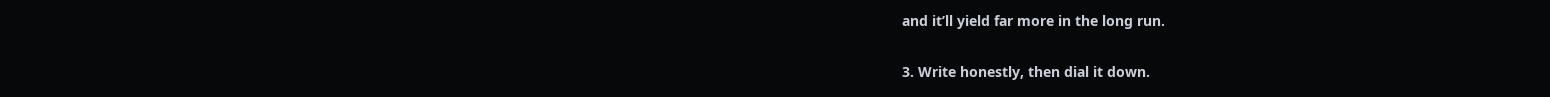and it’ll yield far more in the long run.

3. Write honestly, then dial it down.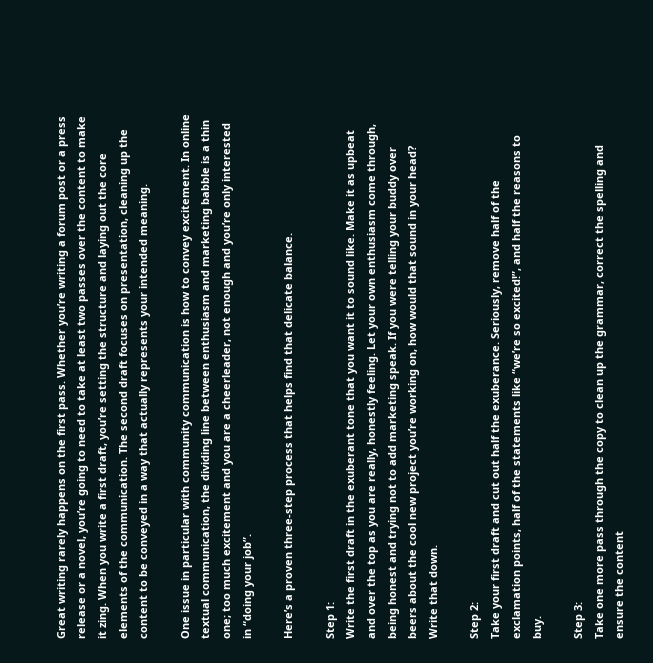Great writing rarely happens on the first pass. Whether you’re writing a forum post or a press release or a novel, you’re going to need to take at least two passes over the content to make it zing. When you write a first draft, you’re setting the structure and laying out the core elements of the communication. The second draft focuses on presentation, cleaning up the content to be conveyed in a way that actually represents your intended meaning.

One issue in particular with community communication is how to convey excitement. In online textual communication, the dividing line between enthusiasm and marketing babble is a thin one; too much excitement and you are a cheerleader, not enough and you’re only interested in “doing your job”.

Here’s a proven three-step process that helps find that delicate balance.

Step 1:
Write the first draft in the exuberant tone that you want it to sound like. Make it as upbeat and over the top as you are really, honestly feeling. Let your own enthusiasm come through, being honest and trying not to add marketing speak. If you were telling your buddy over beers about the cool new project you’re working on, how would that sound in your head? Write that down.

Step 2:
Take your first draft and cut out half the exuberance. Seriously, remove half of the exclamation points, half of the statements like “we’re so excited!”, and half the reasons to buy.

Step 3:
Take one more pass through the copy to clean up the grammar, correct the spelling and ensure the content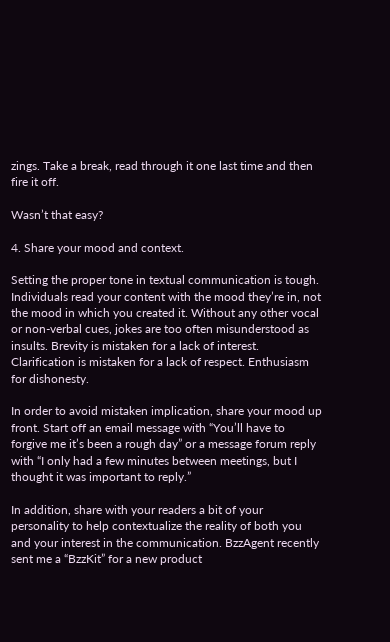zings. Take a break, read through it one last time and then fire it off.

Wasn’t that easy?

4. Share your mood and context.

Setting the proper tone in textual communication is tough. Individuals read your content with the mood they’re in, not the mood in which you created it. Without any other vocal or non-verbal cues, jokes are too often misunderstood as insults. Brevity is mistaken for a lack of interest. Clarification is mistaken for a lack of respect. Enthusiasm for dishonesty.

In order to avoid mistaken implication, share your mood up front. Start off an email message with “You’ll have to forgive me it’s been a rough day” or a message forum reply with “I only had a few minutes between meetings, but I thought it was important to reply.”

In addition, share with your readers a bit of your personality to help contextualize the reality of both you and your interest in the communication. BzzAgent recently sent me a “BzzKit” for a new product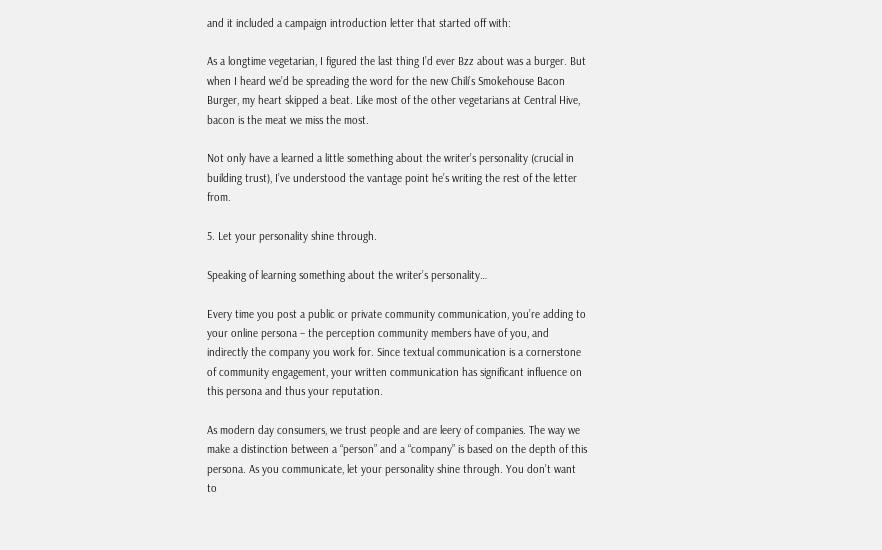and it included a campaign introduction letter that started off with:

As a longtime vegetarian, I figured the last thing I’d ever Bzz about was a burger. But when I heard we’d be spreading the word for the new Chili’s Smokehouse Bacon Burger, my heart skipped a beat. Like most of the other vegetarians at Central Hive, bacon is the meat we miss the most.

Not only have a learned a little something about the writer’s personality (crucial in building trust), I’ve understood the vantage point he’s writing the rest of the letter from.

5. Let your personality shine through.

Speaking of learning something about the writer’s personality…

Every time you post a public or private community communication, you’re adding to your online persona – the perception community members have of you, and indirectly the company you work for. Since textual communication is a cornerstone of community engagement, your written communication has significant influence on this persona and thus your reputation.

As modern day consumers, we trust people and are leery of companies. The way we make a distinction between a “person” and a “company” is based on the depth of this persona. As you communicate, let your personality shine through. You don’t want to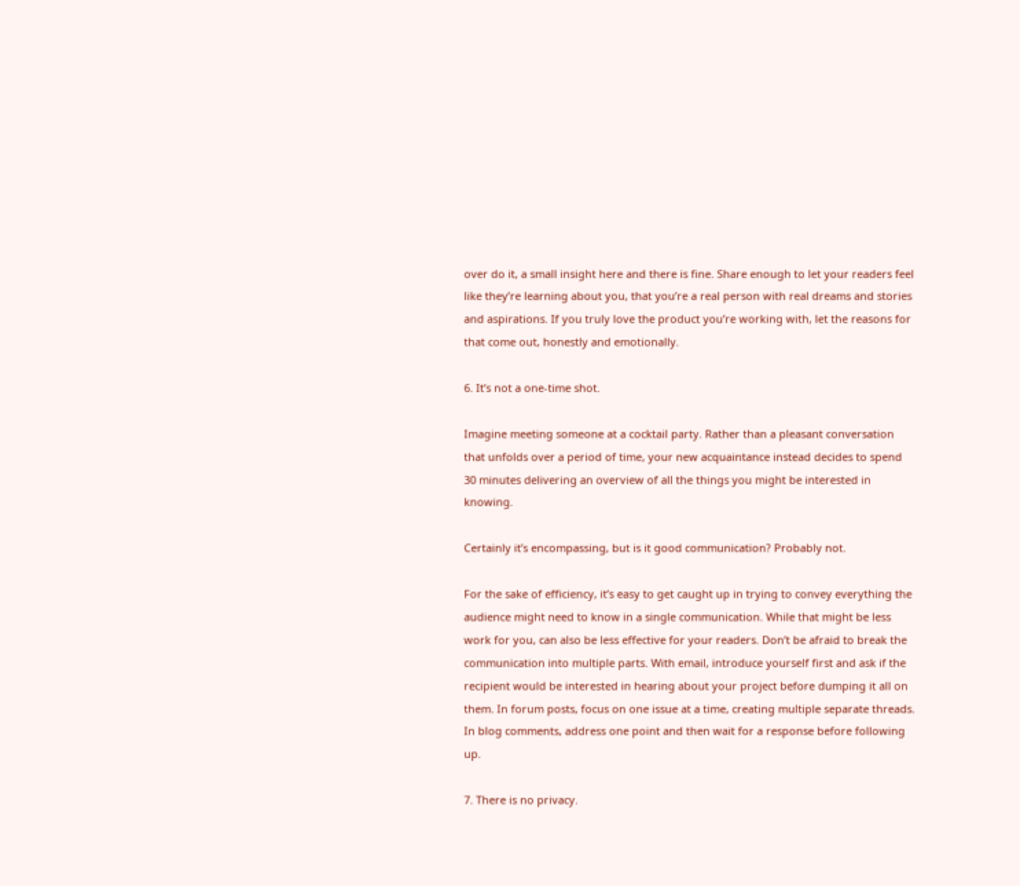over do it, a small insight here and there is fine. Share enough to let your readers feel like they’re learning about you, that you’re a real person with real dreams and stories and aspirations. If you truly love the product you’re working with, let the reasons for that come out, honestly and emotionally.

6. It’s not a one-time shot.

Imagine meeting someone at a cocktail party. Rather than a pleasant conversation that unfolds over a period of time, your new acquaintance instead decides to spend 30 minutes delivering an overview of all the things you might be interested in knowing.

Certainly it’s encompassing, but is it good communication? Probably not.

For the sake of efficiency, it’s easy to get caught up in trying to convey everything the audience might need to know in a single communication. While that might be less work for you, can also be less effective for your readers. Don’t be afraid to break the communication into multiple parts. With email, introduce yourself first and ask if the recipient would be interested in hearing about your project before dumping it all on them. In forum posts, focus on one issue at a time, creating multiple separate threads. In blog comments, address one point and then wait for a response before following up.

7. There is no privacy.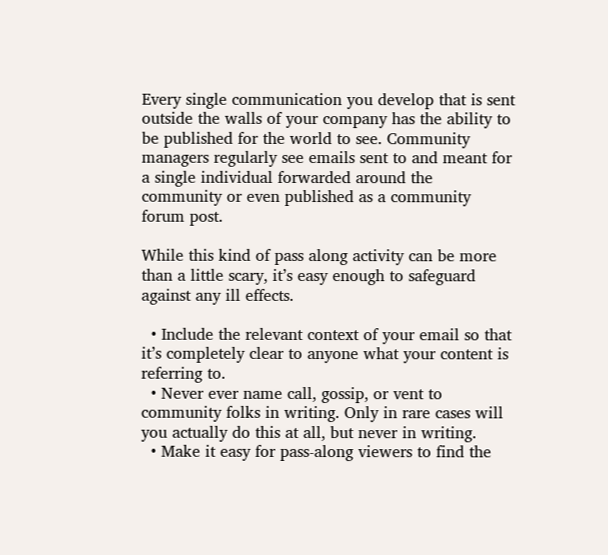Every single communication you develop that is sent outside the walls of your company has the ability to be published for the world to see. Community managers regularly see emails sent to and meant for a single individual forwarded around the community or even published as a community forum post.

While this kind of pass along activity can be more than a little scary, it’s easy enough to safeguard against any ill effects.

  • Include the relevant context of your email so that it’s completely clear to anyone what your content is referring to.
  • Never ever name call, gossip, or vent to community folks in writing. Only in rare cases will you actually do this at all, but never in writing.
  • Make it easy for pass-along viewers to find the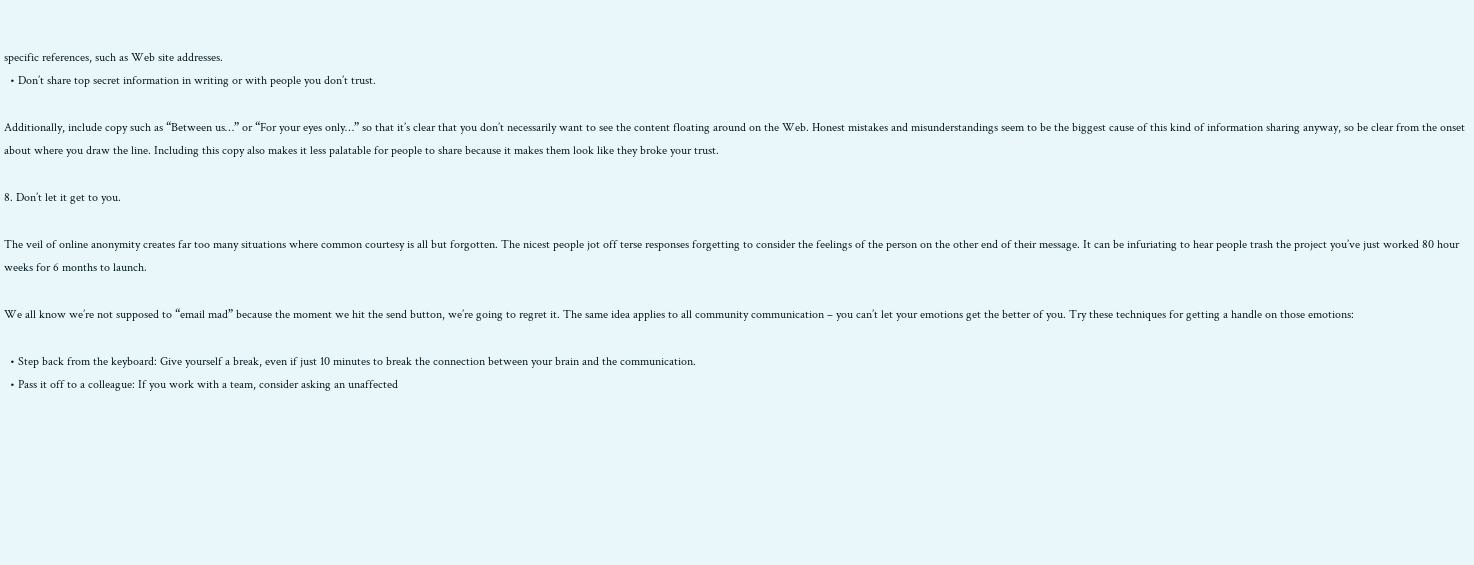specific references, such as Web site addresses.
  • Don’t share top secret information in writing or with people you don’t trust.

Additionally, include copy such as “Between us…” or “For your eyes only…” so that it’s clear that you don’t necessarily want to see the content floating around on the Web. Honest mistakes and misunderstandings seem to be the biggest cause of this kind of information sharing anyway, so be clear from the onset about where you draw the line. Including this copy also makes it less palatable for people to share because it makes them look like they broke your trust.

8. Don’t let it get to you.

The veil of online anonymity creates far too many situations where common courtesy is all but forgotten. The nicest people jot off terse responses forgetting to consider the feelings of the person on the other end of their message. It can be infuriating to hear people trash the project you’ve just worked 80 hour weeks for 6 months to launch.

We all know we’re not supposed to “email mad” because the moment we hit the send button, we’re going to regret it. The same idea applies to all community communication – you can’t let your emotions get the better of you. Try these techniques for getting a handle on those emotions:

  • Step back from the keyboard: Give yourself a break, even if just 10 minutes to break the connection between your brain and the communication.
  • Pass it off to a colleague: If you work with a team, consider asking an unaffected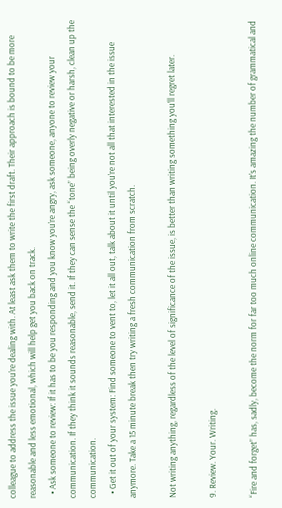colleague to address the issue you’re dealing with. At least ask them to write the first draft. Their approach is bound to be more reasonable and less emotional, which will help get you back on track.
  • Ask someone to review: If it has to be you responding and you know you’re angry, ask someone, anyone to review your communication. If they think it sounds reasonable, send it. If they can sense the “tone” being overly negative or harsh, clean up the communication.
  • Get it out of your system: Find someone to vent to, let it all out, talk about it until you’re not all that interested in the issue anymore. Take a 15 minute break then try writing a fresh communication from scratch.

Not writing anything, regardless of the level of significance of the issue, is better than writing something you’ll regret later.

9. Review. Your. Writing.

“Fire and forget” has, sadly, become the norm for far too much online communication. It’s amazing the number of grammatical and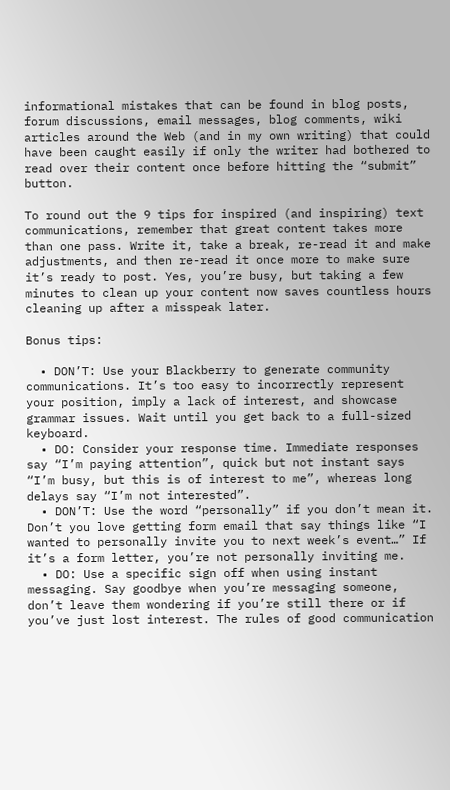informational mistakes that can be found in blog posts, forum discussions, email messages, blog comments, wiki articles around the Web (and in my own writing) that could have been caught easily if only the writer had bothered to read over their content once before hitting the “submit” button.

To round out the 9 tips for inspired (and inspiring) text communications, remember that great content takes more than one pass. Write it, take a break, re-read it and make adjustments, and then re-read it once more to make sure it’s ready to post. Yes, you’re busy, but taking a few minutes to clean up your content now saves countless hours cleaning up after a misspeak later.

Bonus tips:

  • DON’T: Use your Blackberry to generate community communications. It’s too easy to incorrectly represent your position, imply a lack of interest, and showcase grammar issues. Wait until you get back to a full-sized keyboard.
  • DO: Consider your response time. Immediate responses say “I’m paying attention”, quick but not instant says “I’m busy, but this is of interest to me”, whereas long delays say “I’m not interested”.
  • DON’T: Use the word “personally” if you don’t mean it. Don’t you love getting form email that say things like “I wanted to personally invite you to next week’s event…” If it’s a form letter, you’re not personally inviting me.
  • DO: Use a specific sign off when using instant messaging. Say goodbye when you’re messaging someone, don’t leave them wondering if you’re still there or if you’ve just lost interest. The rules of good communication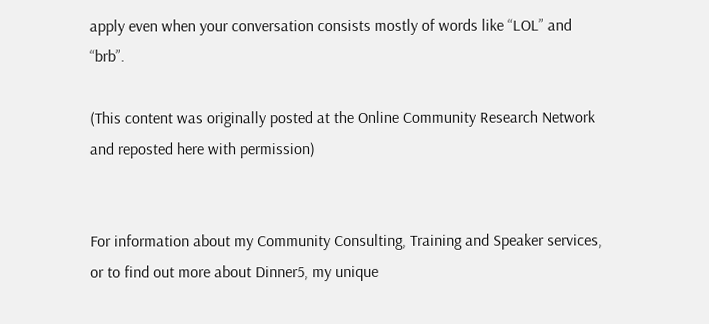apply even when your conversation consists mostly of words like “LOL” and “brb”.

(This content was originally posted at the Online Community Research Network and reposted here with permission)


For information about my Community Consulting, Training and Speaker services, or to find out more about Dinner5, my unique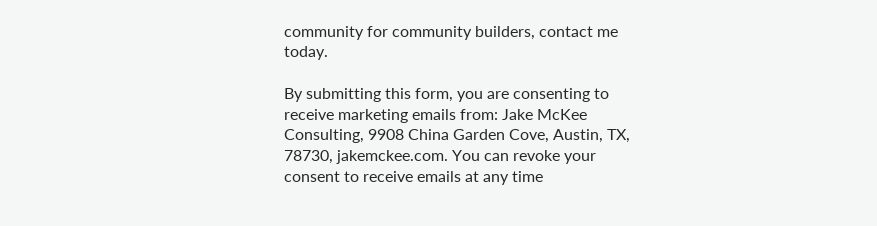community for community builders, contact me today.

By submitting this form, you are consenting to receive marketing emails from: Jake McKee Consulting, 9908 China Garden Cove, Austin, TX, 78730, jakemckee.com. You can revoke your consent to receive emails at any time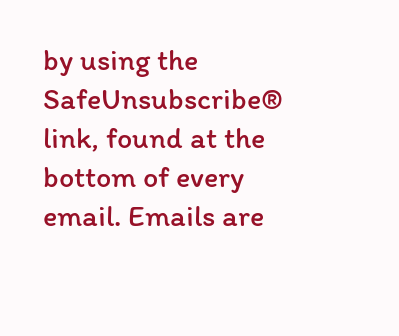by using the SafeUnsubscribe® link, found at the bottom of every email. Emails are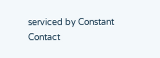serviced by Constant Contact